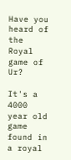Have you heard of the Royal game of Ur?

It's a 4000 year old game found in a royal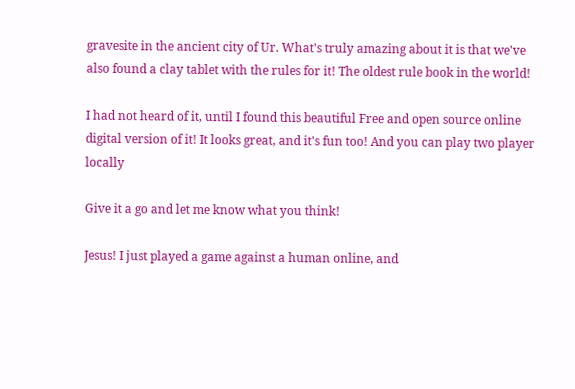gravesite in the ancient city of Ur. What's truly amazing about it is that we've also found a clay tablet with the rules for it! The oldest rule book in the world!

I had not heard of it, until I found this beautiful Free and open source online digital version of it! It looks great, and it's fun too! And you can play two player locally

Give it a go and let me know what you think!

Jesus! I just played a game against a human online, and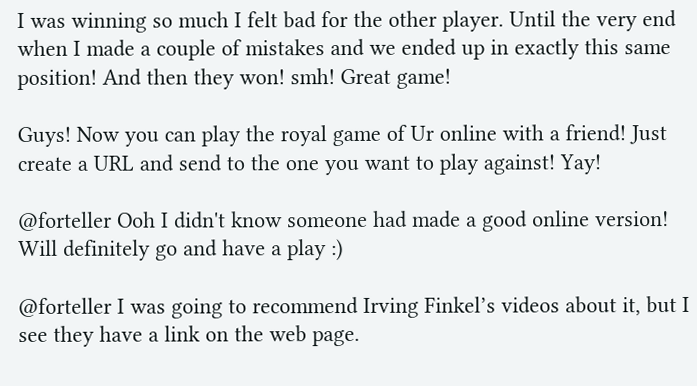I was winning so much I felt bad for the other player. Until the very end when I made a couple of mistakes and we ended up in exactly this same position! And then they won! smh! Great game!

Guys! Now you can play the royal game of Ur online with a friend! Just create a URL and send to the one you want to play against! Yay!

@forteller Ooh I didn't know someone had made a good online version! Will definitely go and have a play :)

@forteller I was going to recommend Irving Finkel’s videos about it, but I see they have a link on the web page.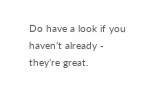Do have a look if you haven’t already - they’re great.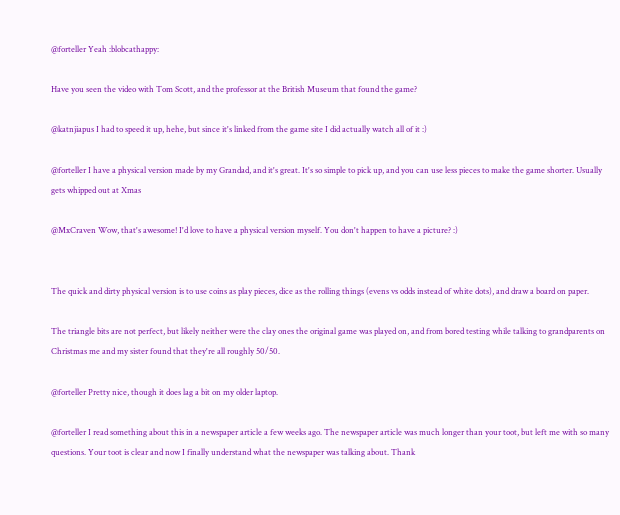@forteller Yeah :blobcathappy:

Have you seen the video with Tom Scott, and the professor at the British Museum that found the game?

@katnjiapus I had to speed it up, hehe, but since it's linked from the game site I did actually watch all of it :)

@forteller I have a physical version made by my Grandad, and it's great. It's so simple to pick up, and you can use less pieces to make the game shorter. Usually gets whipped out at Xmas

@MxCraven Wow, that's awesome! I'd love to have a physical version myself. You don't happen to have a picture? :)


The quick and dirty physical version is to use coins as play pieces, dice as the rolling things (evens vs odds instead of white dots), and draw a board on paper.

The triangle bits are not perfect, but likely neither were the clay ones the original game was played on, and from bored testing while talking to grandparents on Christmas me and my sister found that they're all roughly 50/50.

@forteller Pretty nice, though it does lag a bit on my older laptop.

@forteller I read something about this in a newspaper article a few weeks ago. The newspaper article was much longer than your toot, but left me with so many questions. Your toot is clear and now I finally understand what the newspaper was talking about. Thank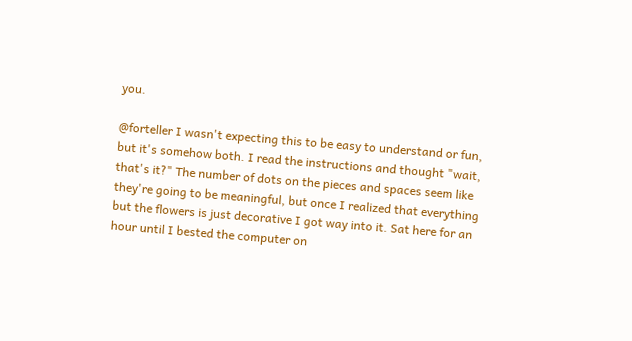you.

@forteller I wasn't expecting this to be easy to understand or fun, but it's somehow both. I read the instructions and thought "wait, that's it?" The number of dots on the pieces and spaces seem like they're going to be meaningful, but once I realized that everything but the flowers is just decorative I got way into it. Sat here for an hour until I bested the computer on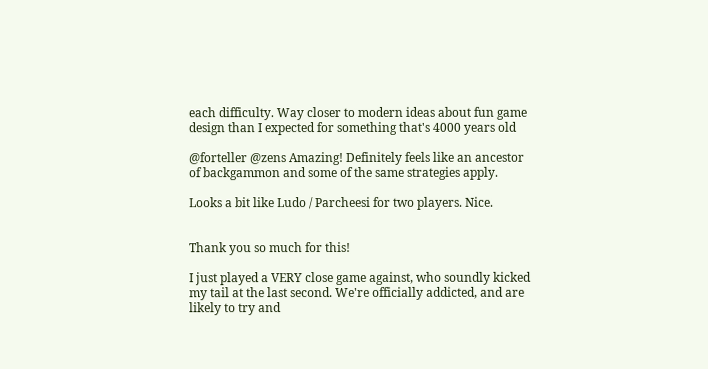each difficulty. Way closer to modern ideas about fun game design than I expected for something that's 4000 years old

@forteller @zens Amazing! Definitely feels like an ancestor of backgammon and some of the same strategies apply.

Looks a bit like Ludo / Parcheesi for two players. Nice.


Thank you so much for this!

I just played a VERY close game against, who soundly kicked my tail at the last second. We're officially addicted, and are likely to try and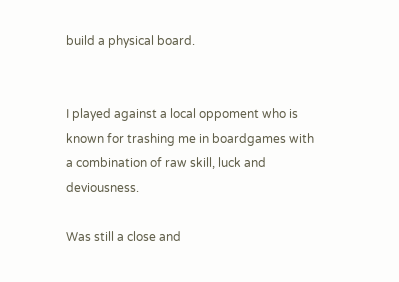build a physical board.


I played against a local oppoment who is known for trashing me in boardgames with a combination of raw skill, luck and deviousness.

Was still a close and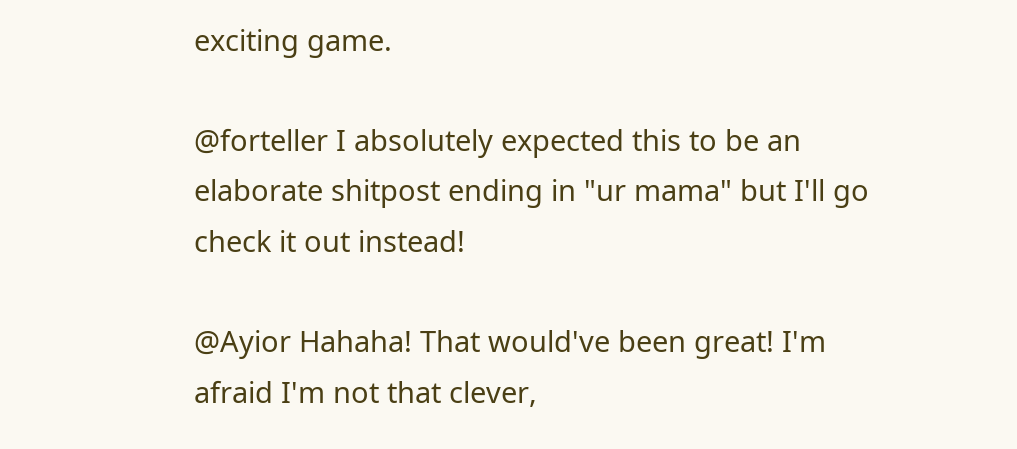exciting game.

@forteller I absolutely expected this to be an elaborate shitpost ending in "ur mama" but I'll go check it out instead!

@Ayior Hahaha! That would've been great! I'm afraid I'm not that clever,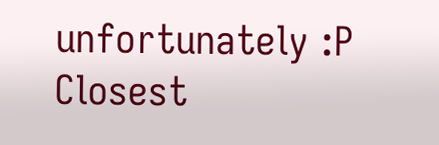unfortunately :P Closest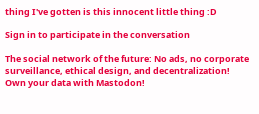thing I've gotten is this innocent little thing :D

Sign in to participate in the conversation

The social network of the future: No ads, no corporate surveillance, ethical design, and decentralization! Own your data with Mastodon!